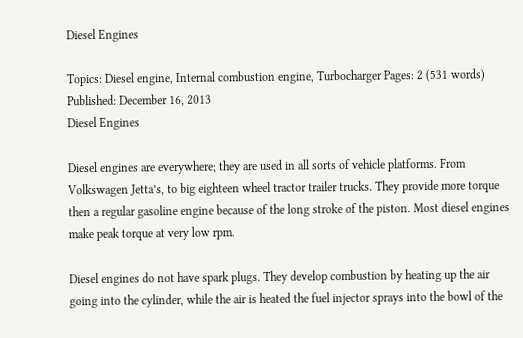Diesel Engines

Topics: Diesel engine, Internal combustion engine, Turbocharger Pages: 2 (531 words) Published: December 16, 2013
Diesel Engines

Diesel engines are everywhere; they are used in all sorts of vehicle platforms. From Volkswagen Jetta’s, to big eighteen wheel tractor trailer trucks. They provide more torque then a regular gasoline engine because of the long stroke of the piston. Most diesel engines make peak torque at very low rpm.

Diesel engines do not have spark plugs. They develop combustion by heating up the air going into the cylinder, while the air is heated the fuel injector sprays into the bowl of the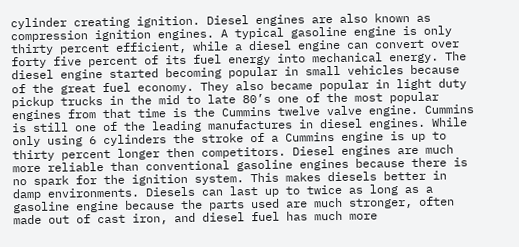cylinder creating ignition. Diesel engines are also known as compression ignition engines. A typical gasoline engine is only thirty percent efficient, while a diesel engine can convert over forty five percent of its fuel energy into mechanical energy. The diesel engine started becoming popular in small vehicles because of the great fuel economy. They also became popular in light duty pickup trucks in the mid to late 80’s one of the most popular engines from that time is the Cummins twelve valve engine. Cummins is still one of the leading manufactures in diesel engines. While only using 6 cylinders the stroke of a Cummins engine is up to thirty percent longer then competitors. Diesel engines are much more reliable than conventional gasoline engines because there is no spark for the ignition system. This makes diesels better in damp environments. Diesels can last up to twice as long as a gasoline engine because the parts used are much stronger, often made out of cast iron, and diesel fuel has much more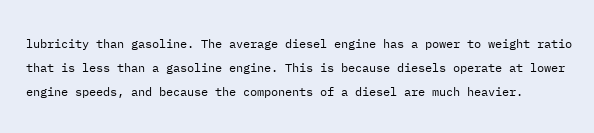lubricity than gasoline. The average diesel engine has a power to weight ratio that is less than a gasoline engine. This is because diesels operate at lower engine speeds, and because the components of a diesel are much heavier.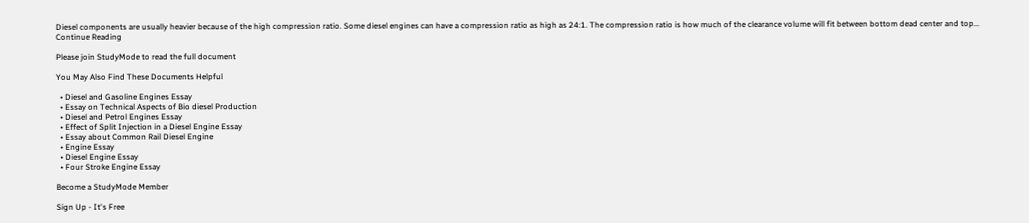Diesel components are usually heavier because of the high compression ratio. Some diesel engines can have a compression ratio as high as 24:1. The compression ratio is how much of the clearance volume will fit between bottom dead center and top...
Continue Reading

Please join StudyMode to read the full document

You May Also Find These Documents Helpful

  • Diesel and Gasoline Engines Essay
  • Essay on Technical Aspects of Bio diesel Production
  • Diesel and Petrol Engines Essay
  • Effect of Split Injection in a Diesel Engine Essay
  • Essay about Common Rail Diesel Engine
  • Engine Essay
  • Diesel Engine Essay
  • Four Stroke Engine Essay

Become a StudyMode Member

Sign Up - It's Free